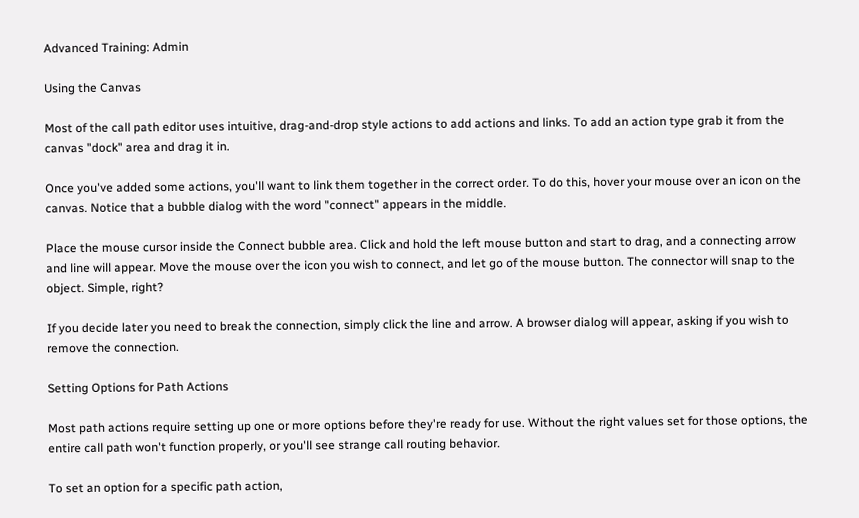Advanced Training: Admin

Using the Canvas

Most of the call path editor uses intuitive, drag-and-drop style actions to add actions and links. To add an action type grab it from the canvas "dock" area and drag it in.

Once you've added some actions, you'll want to link them together in the correct order. To do this, hover your mouse over an icon on the canvas. Notice that a bubble dialog with the word "connect" appears in the middle.

Place the mouse cursor inside the Connect bubble area. Click and hold the left mouse button and start to drag, and a connecting arrow and line will appear. Move the mouse over the icon you wish to connect, and let go of the mouse button. The connector will snap to the object. Simple, right?

If you decide later you need to break the connection, simply click the line and arrow. A browser dialog will appear, asking if you wish to remove the connection.

Setting Options for Path Actions

Most path actions require setting up one or more options before they're ready for use. Without the right values set for those options, the entire call path won't function properly, or you'll see strange call routing behavior.

To set an option for a specific path action,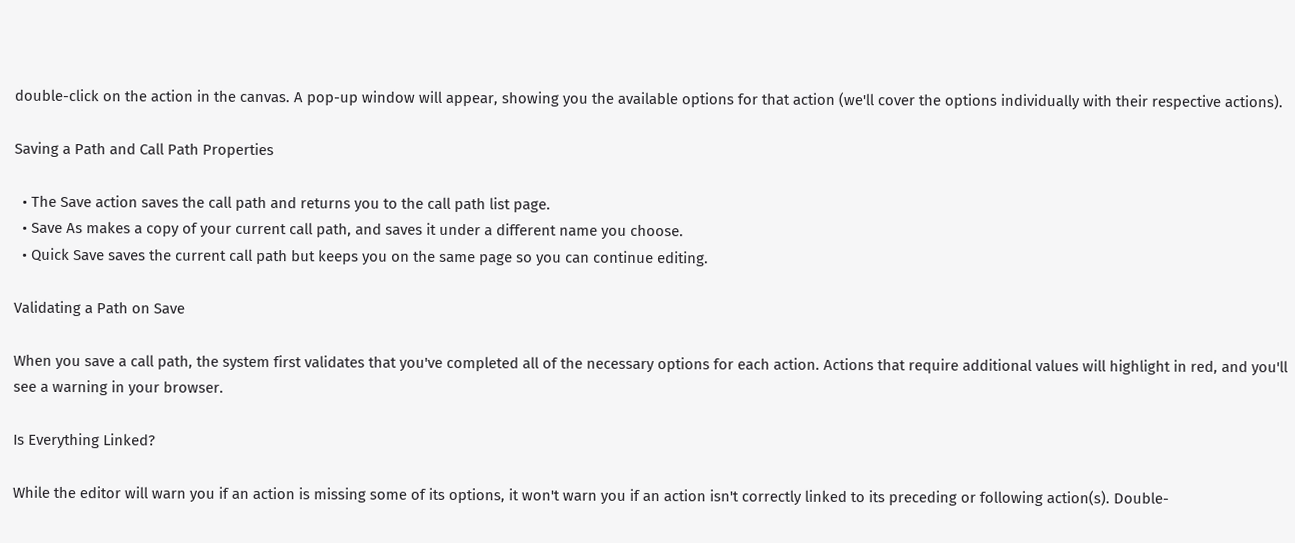double-click on the action in the canvas. A pop-up window will appear, showing you the available options for that action (we'll cover the options individually with their respective actions).

Saving a Path and Call Path Properties

  • The Save action saves the call path and returns you to the call path list page.
  • Save As makes a copy of your current call path, and saves it under a different name you choose.
  • Quick Save saves the current call path but keeps you on the same page so you can continue editing.

Validating a Path on Save

When you save a call path, the system first validates that you've completed all of the necessary options for each action. Actions that require additional values will highlight in red, and you'll see a warning in your browser.

Is Everything Linked?

While the editor will warn you if an action is missing some of its options, it won't warn you if an action isn't correctly linked to its preceding or following action(s). Double-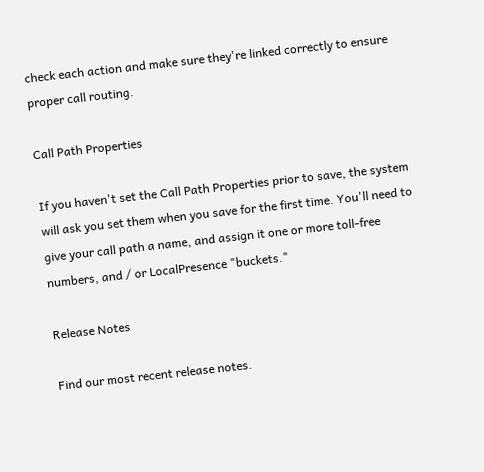check each action and make sure they're linked correctly to ensure proper call routing.

Call Path Properties

If you haven't set the Call Path Properties prior to save, the system will ask you set them when you save for the first time. You'll need to give your call path a name, and assign it one or more toll-free numbers, and / or LocalPresence "buckets."

Release Notes

Find our most recent release notes.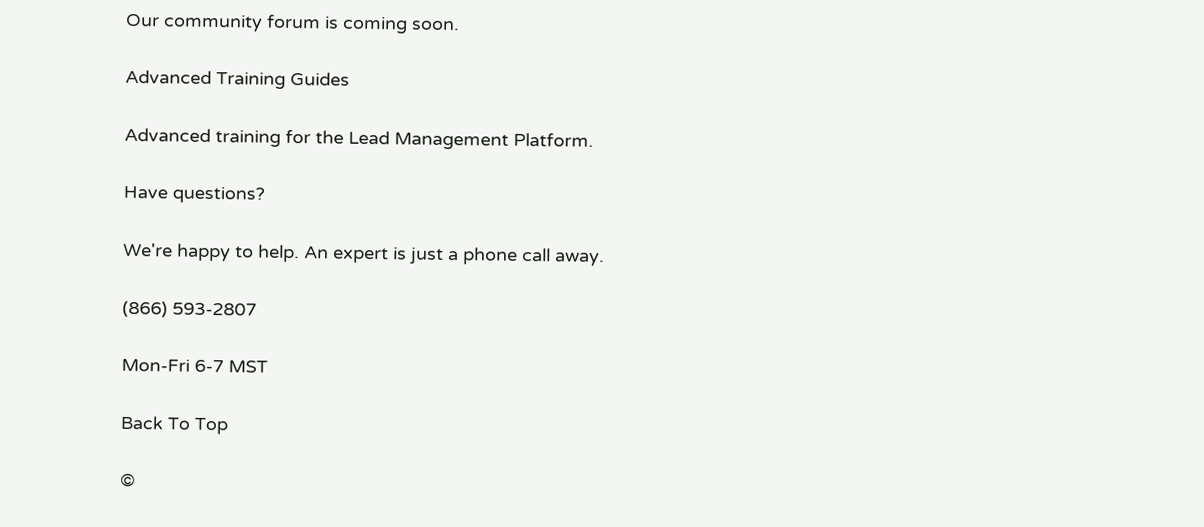Our community forum is coming soon.

Advanced Training Guides

Advanced training for the Lead Management Platform.

Have questions?

We're happy to help. An expert is just a phone call away.

(866) 593-2807

Mon-Fri 6-7 MST

Back To Top

©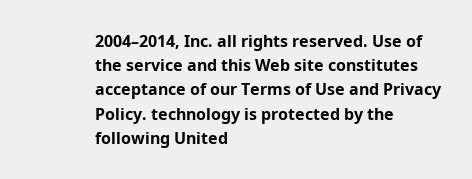2004–2014, Inc. all rights reserved. Use of the service and this Web site constitutes acceptance of our Terms of Use and Privacy Policy. technology is protected by the following United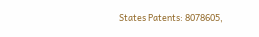States Patents: 8078605,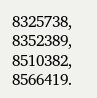8325738, 8352389, 8510382, 8566419.